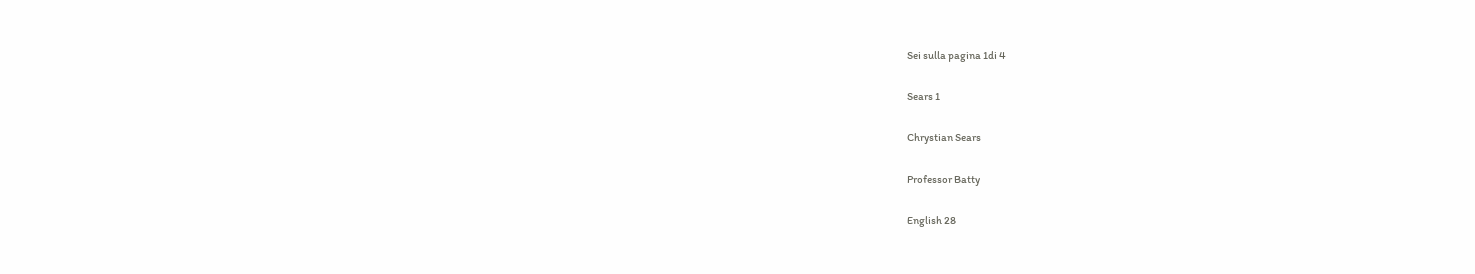Sei sulla pagina 1di 4

Sears 1

Chrystian Sears

Professor Batty

English 28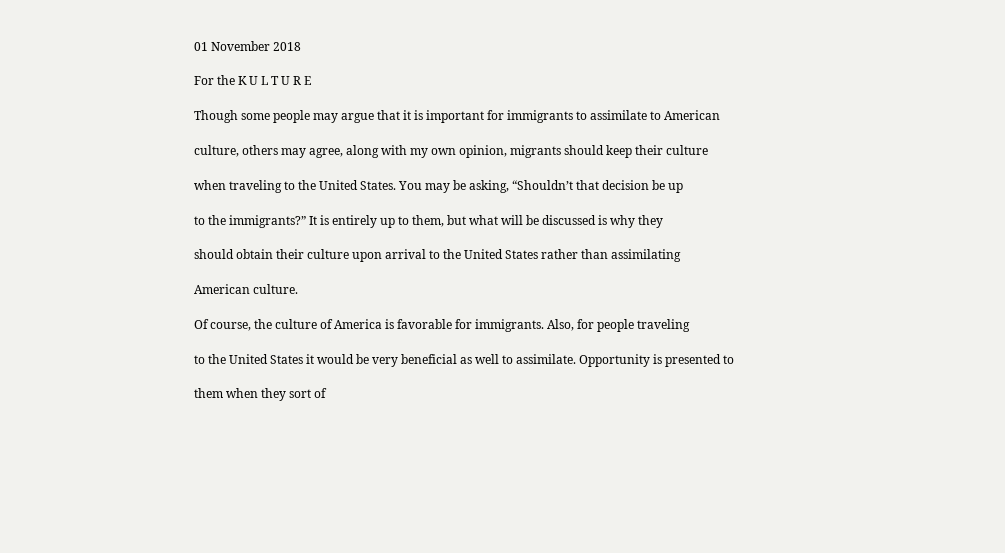01 November 2018

For the K U L T U R E

Though some people may argue that it is important for immigrants to assimilate to American

culture, others may agree, along with my own opinion, migrants should keep their culture

when traveling to the United States. You may be asking, “Shouldn’t that decision be up

to the immigrants?” It is entirely up to them, but what will be discussed is why they

should obtain their culture upon arrival to the United States rather than assimilating

American culture.

Of course, the culture of America is favorable for immigrants. Also, for people traveling

to the United States it would be very beneficial as well to assimilate. Opportunity is presented to

them when they sort of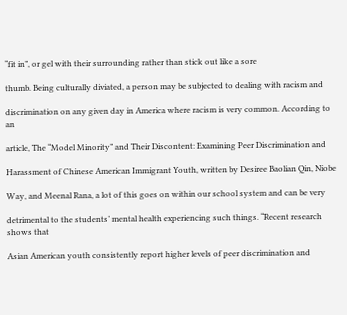“fit in”, or gel with their surrounding rather than stick out like a sore

thumb. Being culturally diviated, a person may be subjected to dealing with racism and

discrimination on any given day in America where racism is very common. According to an

article, The “Model Minority” and Their Discontent: Examining Peer Discrimination and

Harassment of Chinese American Immigrant Youth, written by Desiree Baolian Qin, Niobe

Way, and Meenal Rana, a lot of this goes on within our school system and can be very

detrimental to the students’ mental health experiencing such things. “Recent research shows that

Asian American youth consistently report higher levels of peer discrimination and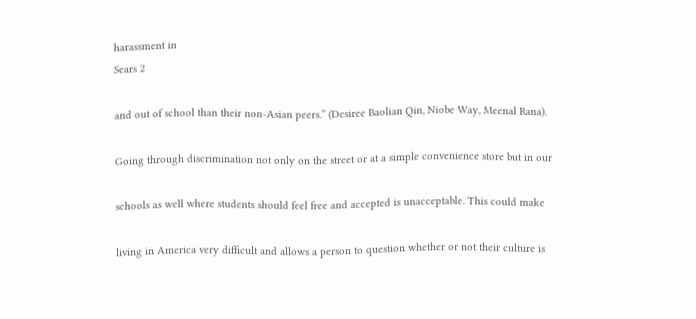harassment in
Sears 2

and out of school than their non-Asian peers.” (Desiree Baolian Qin, Niobe Way, Meenal Rana).

Going through discrimination not only on the street or at a simple convenience store but in our

schools as well where students should feel free and accepted is unacceptable. This could make

living in America very difficult and allows a person to question whether or not their culture is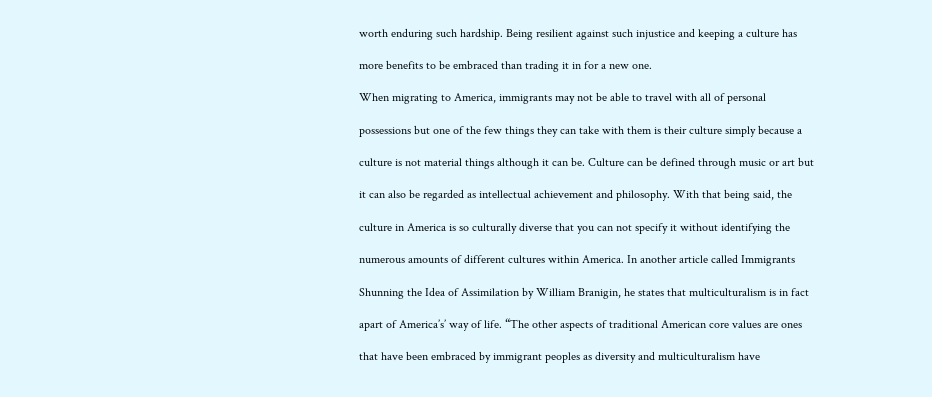worth enduring such hardship. Being resilient against such injustice and keeping a culture has

more benefits to be embraced than trading it in for a new one.

When migrating to America, immigrants may not be able to travel with all of personal

possessions but one of the few things they can take with them is their culture simply because a

culture is not material things although it can be. Culture can be defined through music or art but

it can also be regarded as intellectual achievement and philosophy. With that being said, the

culture in America is so culturally diverse that you can not specify it without identifying the

numerous amounts of different cultures within America. In another article called Immigrants

Shunning the Idea of Assimilation by William Branigin, he states that multiculturalism is in fact

apart of America’s’ way of life. “The other aspects of traditional American core values are ones

that have been embraced by immigrant peoples as diversity and multiculturalism have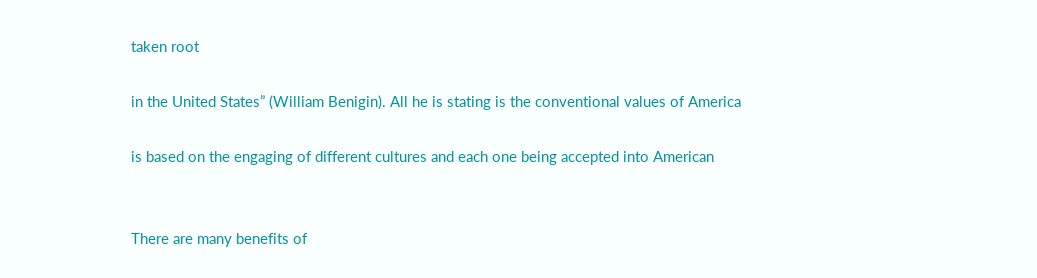taken root

in the United States” (William Benigin). All he is stating is the conventional values of America

is based on the engaging of different cultures and each one being accepted into American


There are many benefits of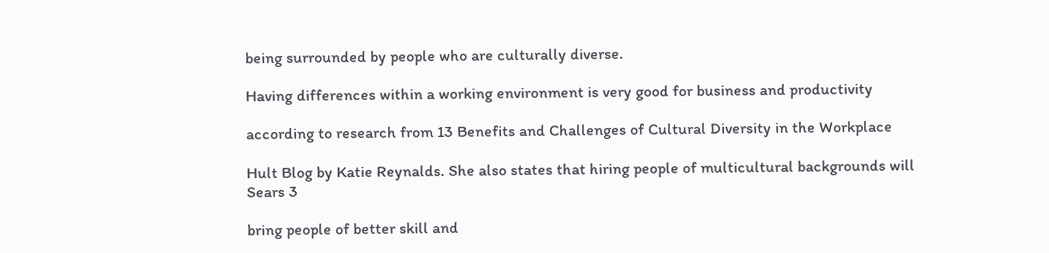being surrounded by people who are culturally diverse.

Having differences within a working environment is very good for business and productivity

according to research from 13 Benefits and Challenges of Cultural Diversity in the Workplace

Hult Blog by Katie Reynalds. She also states that hiring people of multicultural backgrounds will
Sears 3

bring people of better skill and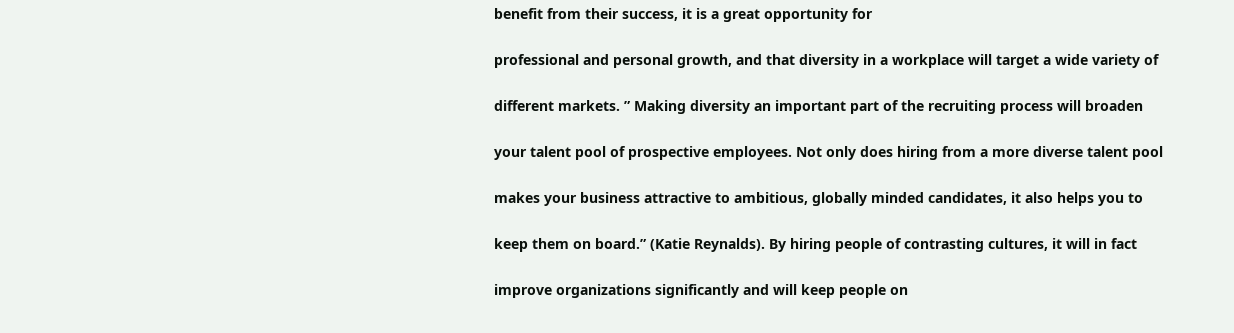benefit from their success, it is a great opportunity for

professional and personal growth, and that diversity in a workplace will target a wide variety of

different markets. ” Making diversity an important part of the recruiting process will broaden

your talent pool of prospective employees. Not only does hiring from a more diverse talent pool

makes your business attractive to ambitious, globally minded candidates, it also helps you to

keep them on board.” (Katie Reynalds). By hiring people of contrasting cultures, it will in fact

improve organizations significantly and will keep people on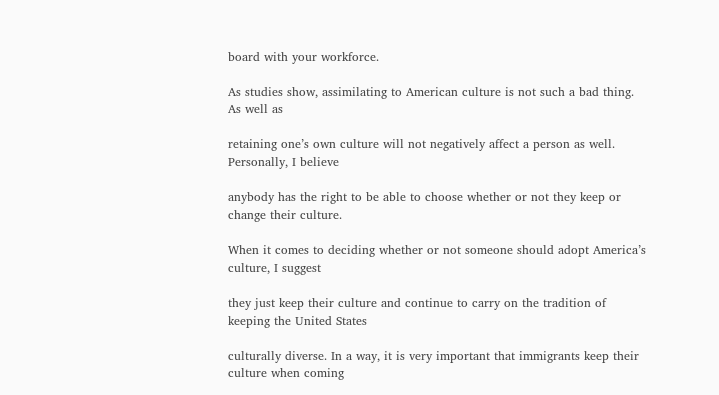board with your workforce.

As studies show, assimilating to American culture is not such a bad thing. As well as

retaining one’s own culture will not negatively affect a person as well. Personally, I believe

anybody has the right to be able to choose whether or not they keep or change their culture.

When it comes to deciding whether or not someone should adopt America’s culture, I suggest

they just keep their culture and continue to carry on the tradition of keeping the United States

culturally diverse. In a way, it is very important that immigrants keep their culture when coming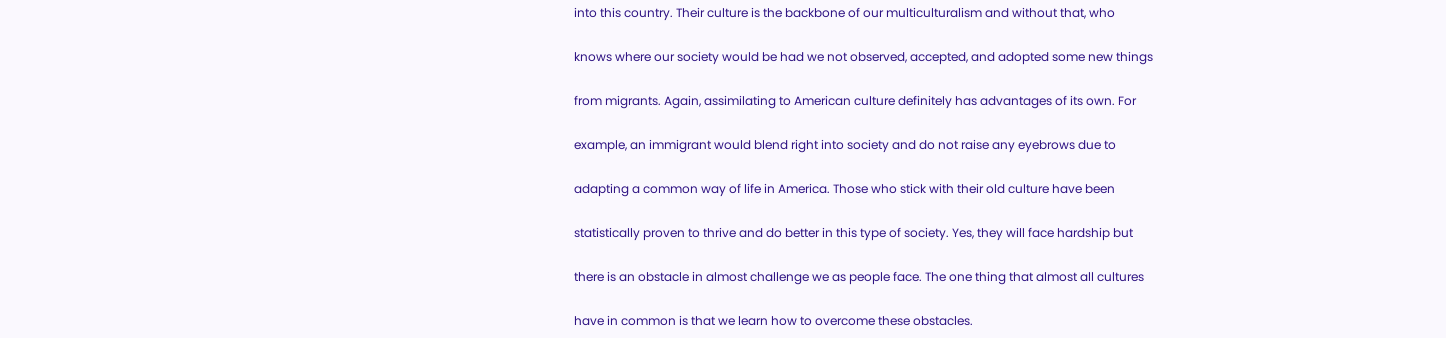into this country. Their culture is the backbone of our multiculturalism and without that, who

knows where our society would be had we not observed, accepted, and adopted some new things

from migrants. Again, assimilating to American culture definitely has advantages of its own. For

example, an immigrant would blend right into society and do not raise any eyebrows due to

adapting a common way of life in America. Those who stick with their old culture have been

statistically proven to thrive and do better in this type of society. Yes, they will face hardship but

there is an obstacle in almost challenge we as people face. The one thing that almost all cultures

have in common is that we learn how to overcome these obstacles.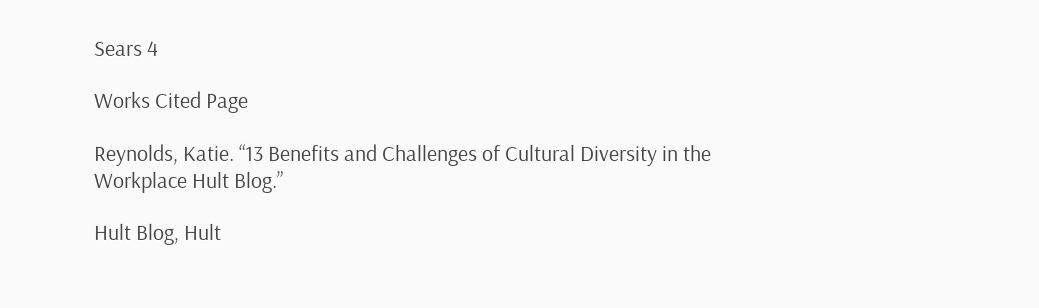Sears 4

Works Cited Page

Reynolds, Katie. “13 Benefits and Challenges of Cultural Diversity in the Workplace Hult Blog.”

Hult Blog, Hult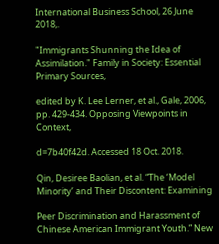International Business School, 26 June 2018,.

"Immigrants Shunning the Idea of Assimilation." Family in Society: Essential Primary Sources,

edited by K. Lee Lerner, et al., Gale, 2006, pp. 429-434. Opposing Viewpoints in Context,

d=7b40f42d. Accessed 18 Oct. 2018.

Qin, Desiree Baolian, et al. “The ‘Model Minority’ and Their Discontent: Examining

Peer Discrimination and Harassment of Chinese American Immigrant Youth.” New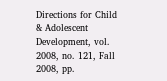Directions for Child & Adolescent Development, vol. 2008, no. 121, Fall 2008, pp.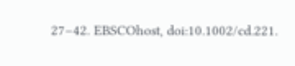27–42. EBSCOhost, doi:10.1002/cd.221.